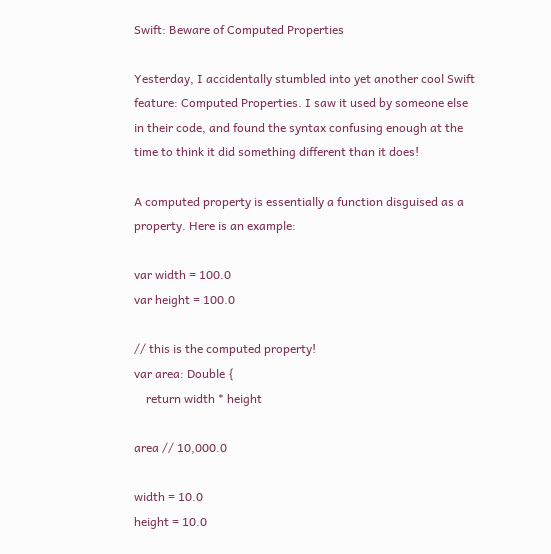Swift: Beware of Computed Properties

Yesterday, I accidentally stumbled into yet another cool Swift feature: Computed Properties. I saw it used by someone else in their code, and found the syntax confusing enough at the time to think it did something different than it does!

A computed property is essentially a function disguised as a property. Here is an example:

var width = 100.0
var height = 100.0

// this is the computed property!
var area: Double {
    return width * height

area // 10,000.0

width = 10.0
height = 10.0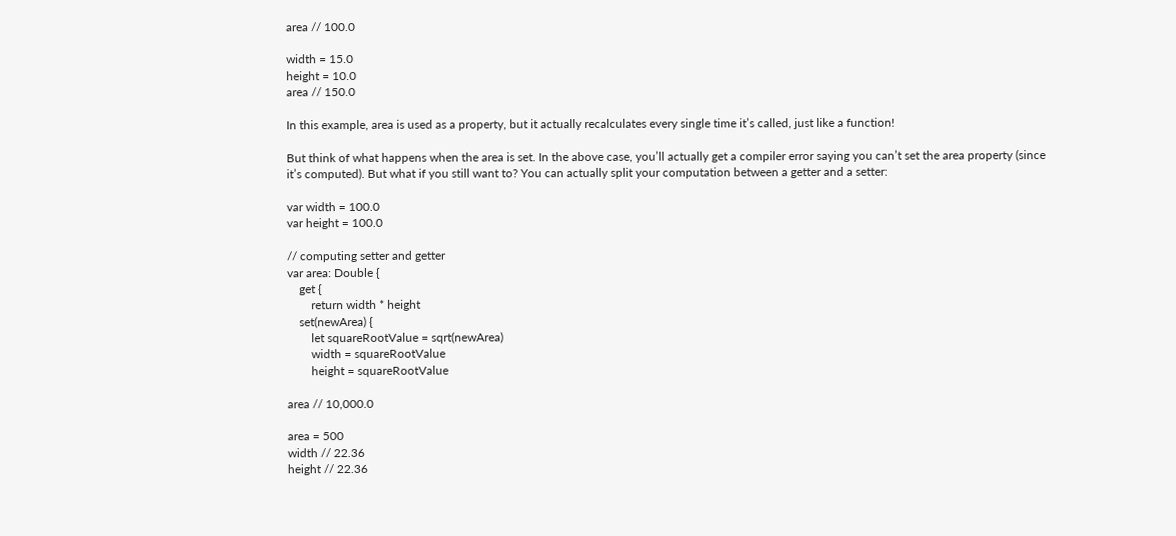area // 100.0

width = 15.0
height = 10.0
area // 150.0

In this example, area is used as a property, but it actually recalculates every single time it’s called, just like a function!

But think of what happens when the area is set. In the above case, you’ll actually get a compiler error saying you can’t set the area property (since it’s computed). But what if you still want to? You can actually split your computation between a getter and a setter:

var width = 100.0
var height = 100.0

// computing setter and getter
var area: Double {
    get {
        return width * height
    set(newArea) {
        let squareRootValue = sqrt(newArea)
        width = squareRootValue
        height = squareRootValue

area // 10,000.0

area = 500
width // 22.36
height // 22.36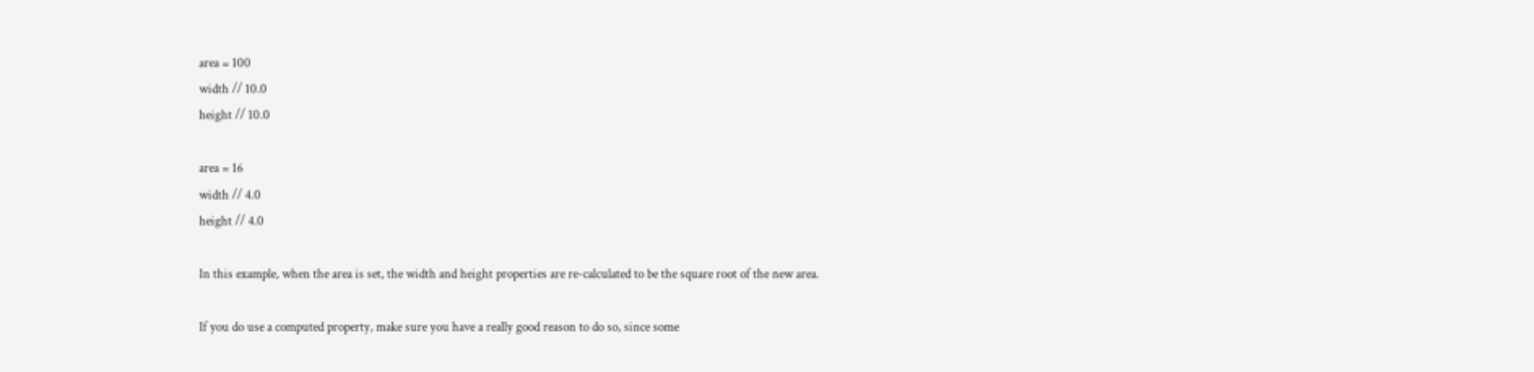area = 100
width // 10.0
height // 10.0

area = 16
width // 4.0
height // 4.0

In this example, when the area is set, the width and height properties are re-calculated to be the square root of the new area.

If you do use a computed property, make sure you have a really good reason to do so, since some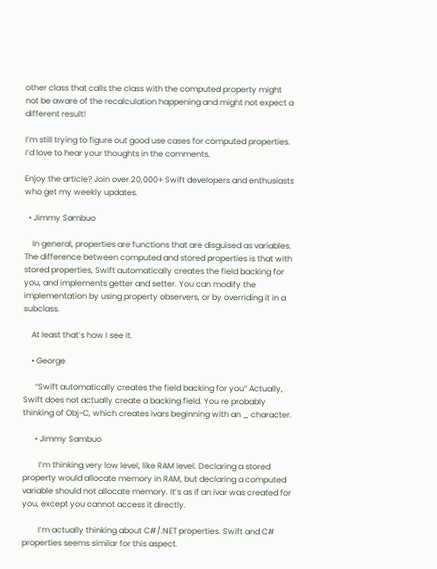other class that calls the class with the computed property might not be aware of the recalculation happening and might not expect a different result!

I’m still trying to figure out good use cases for computed properties. I’d love to hear your thoughts in the comments.

Enjoy the article? Join over 20,000+ Swift developers and enthusiasts who get my weekly updates.

  • Jimmy Sambuo

    In general, properties are functions that are disguised as variables. The difference between computed and stored properties is that with stored properties, Swift automatically creates the field backing for you, and implements getter and setter. You can modify the implementation by using property observers, or by overriding it in a subclass.

    At least that’s how I see it.

    • George

      “Swift automatically creates the field backing for you” Actually, Swift does not actually create a backing field. You re probably thinking of Obj-C, which creates ivars beginning with an _ character.

      • Jimmy Sambuo

        I’m thinking very low level, like RAM level. Declaring a stored property would allocate memory in RAM, but declaring a computed variable should not allocate memory. It’s as if an ivar was created for you, except you cannot access it directly.

        I’m actually thinking about C#/.NET properties. Swift and C# properties seems similar for this aspect.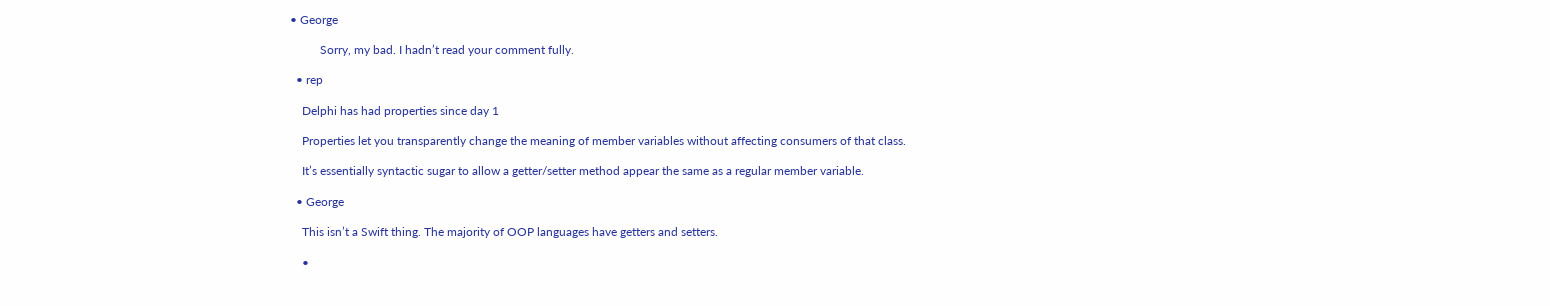• George

          Sorry, my bad. I hadn’t read your comment fully.

  • rep

    Delphi has had properties since day 1

    Properties let you transparently change the meaning of member variables without affecting consumers of that class.

    It’s essentially syntactic sugar to allow a getter/setter method appear the same as a regular member variable.

  • George

    This isn’t a Swift thing. The majority of OOP languages have getters and setters.

    •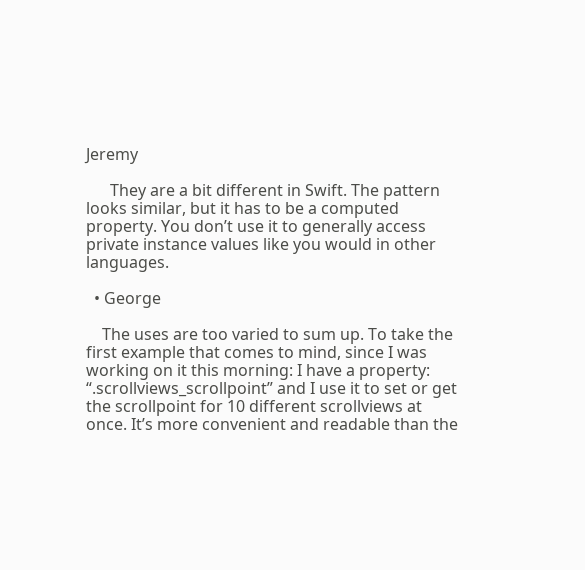Jeremy

      They are a bit different in Swift. The pattern looks similar, but it has to be a computed property. You don’t use it to generally access private instance values like you would in other languages.

  • George

    The uses are too varied to sum up. To take the first example that comes to mind, since I was working on it this morning: I have a property: “.scrollviews_scrollpoint” and I use it to set or get the scrollpoint for 10 different scrollviews at once. It’s more convenient and readable than the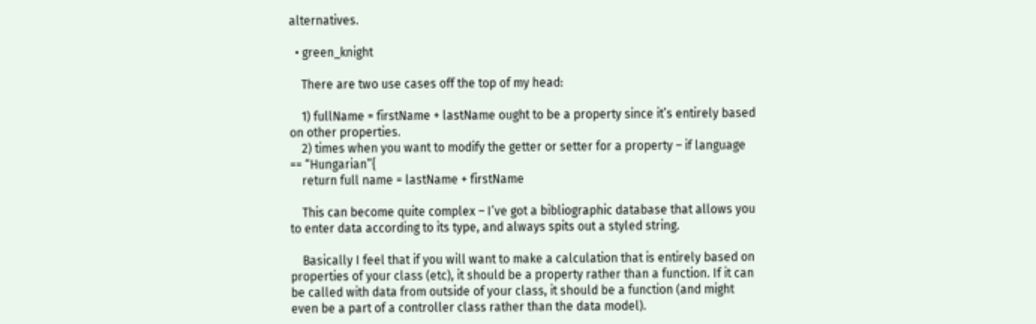alternatives.

  • green_knight

    There are two use cases off the top of my head:

    1) fullName = firstName + lastName ought to be a property since it’s entirely based on other properties.
    2) times when you want to modify the getter or setter for a property – if language == “Hungarian”{
    return full name = lastName + firstName

    This can become quite complex – I’ve got a bibliographic database that allows you to enter data according to its type, and always spits out a styled string.

    Basically I feel that if you will want to make a calculation that is entirely based on properties of your class (etc), it should be a property rather than a function. If it can be called with data from outside of your class, it should be a function (and might even be a part of a controller class rather than the data model).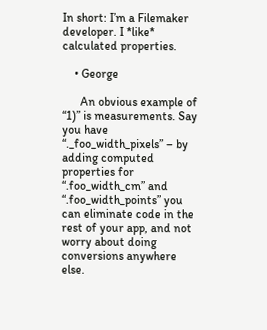In short: I’m a Filemaker developer. I *like* calculated properties.

    • George

      An obvious example of “1)” is measurements. Say you have “._foo_width_pixels” – by adding computed properties for “.foo_width_cm” and “.foo_width_points” you can eliminate code in the rest of your app, and not worry about doing conversions anywhere else.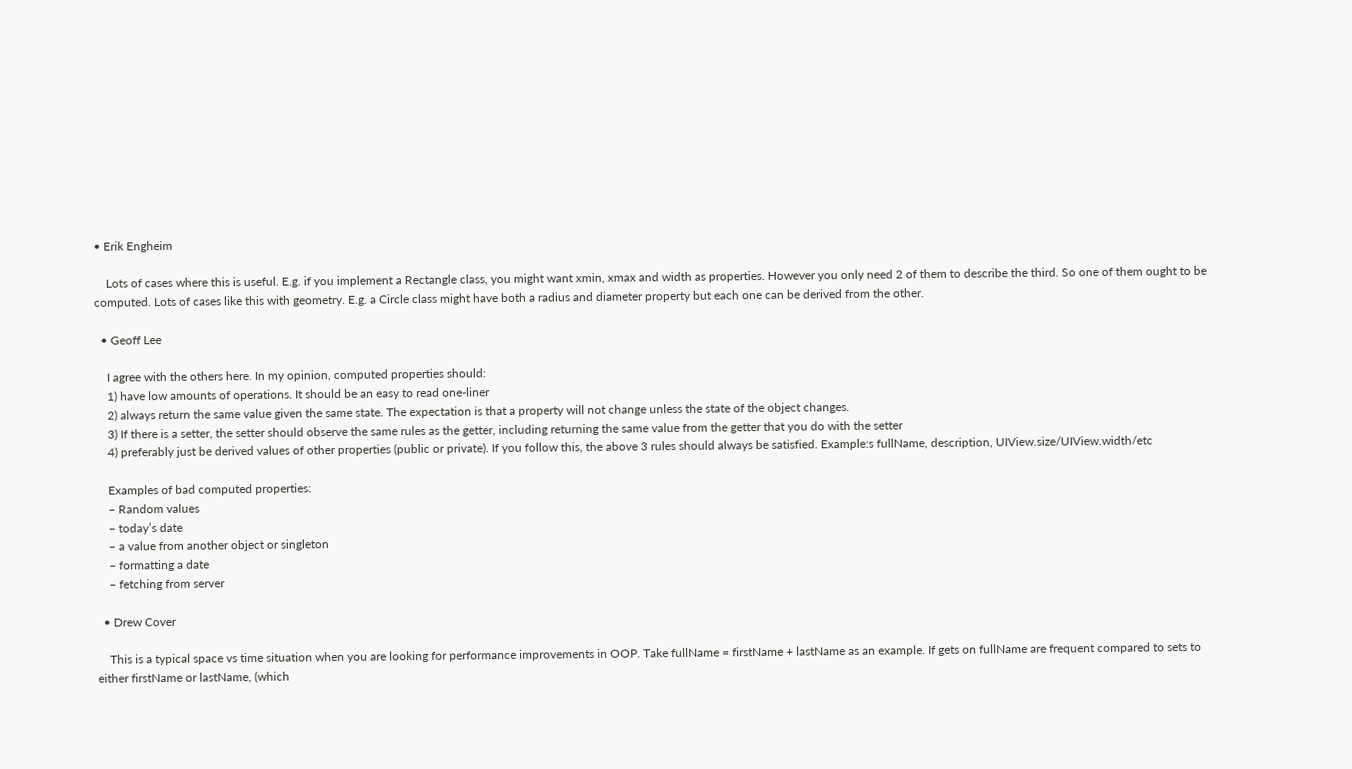• Erik Engheim

    Lots of cases where this is useful. E.g. if you implement a Rectangle class, you might want xmin, xmax and width as properties. However you only need 2 of them to describe the third. So one of them ought to be computed. Lots of cases like this with geometry. E.g. a Circle class might have both a radius and diameter property but each one can be derived from the other.

  • Geoff Lee

    I agree with the others here. In my opinion, computed properties should:
    1) have low amounts of operations. It should be an easy to read one-liner
    2) always return the same value given the same state. The expectation is that a property will not change unless the state of the object changes.
    3) If there is a setter, the setter should observe the same rules as the getter, including returning the same value from the getter that you do with the setter
    4) preferably just be derived values of other properties (public or private). If you follow this, the above 3 rules should always be satisfied. Example:s fullName, description, UIView.size/UIView.width/etc

    Examples of bad computed properties:
    – Random values
    – today’s date
    – a value from another object or singleton
    – formatting a date
    – fetching from server

  • Drew Cover

    This is a typical space vs time situation when you are looking for performance improvements in OOP. Take fullName = firstName + lastName as an example. If gets on fullName are frequent compared to sets to either firstName or lastName, (which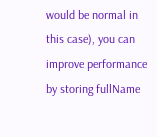would be normal in this case), you can improve performance by storing fullName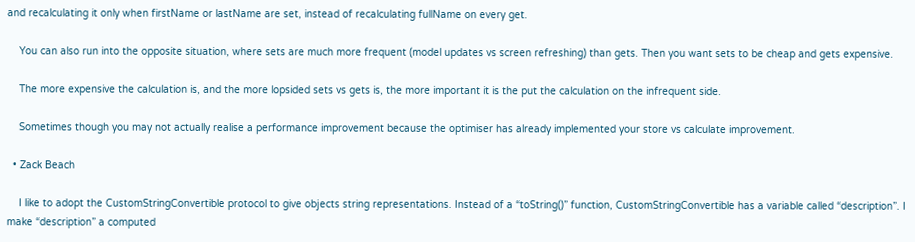and recalculating it only when firstName or lastName are set, instead of recalculating fullName on every get.

    You can also run into the opposite situation, where sets are much more frequent (model updates vs screen refreshing) than gets. Then you want sets to be cheap and gets expensive.

    The more expensive the calculation is, and the more lopsided sets vs gets is, the more important it is the put the calculation on the infrequent side.

    Sometimes though you may not actually realise a performance improvement because the optimiser has already implemented your store vs calculate improvement.

  • Zack Beach

    I like to adopt the CustomStringConvertible protocol to give objects string representations. Instead of a “toString()” function, CustomStringConvertible has a variable called “description”. I make “description” a computed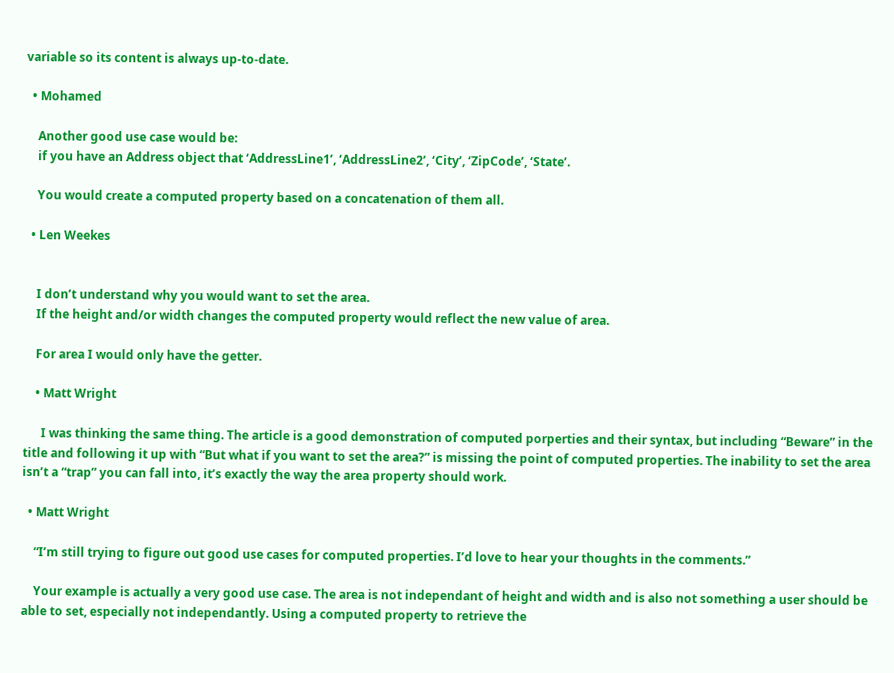variable so its content is always up-to-date.

  • Mohamed

    Another good use case would be:
    if you have an Address object that ‘AddressLine1’, ‘AddressLine2’, ‘City’, ‘ZipCode’, ‘State’.

    You would create a computed property based on a concatenation of them all.

  • Len Weekes


    I don’t understand why you would want to set the area.
    If the height and/or width changes the computed property would reflect the new value of area.

    For area I would only have the getter.

    • Matt Wright

      I was thinking the same thing. The article is a good demonstration of computed porperties and their syntax, but including “Beware” in the title and following it up with “But what if you want to set the area?” is missing the point of computed properties. The inability to set the area isn’t a “trap” you can fall into, it’s exactly the way the area property should work.

  • Matt Wright

    “I’m still trying to figure out good use cases for computed properties. I’d love to hear your thoughts in the comments.”

    Your example is actually a very good use case. The area is not independant of height and width and is also not something a user should be able to set, especially not independantly. Using a computed property to retrieve the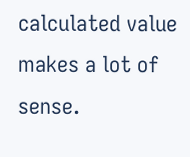calculated value makes a lot of sense.